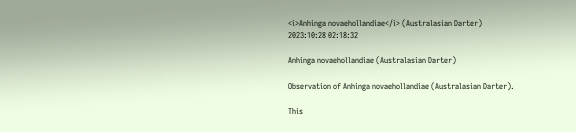<i>Anhinga novaehollandiae</i> (Australasian Darter)
2023:10:28 02:18:32

Anhinga novaehollandiae (Australasian Darter)

Observation of Anhinga novaehollandiae (Australasian Darter).

This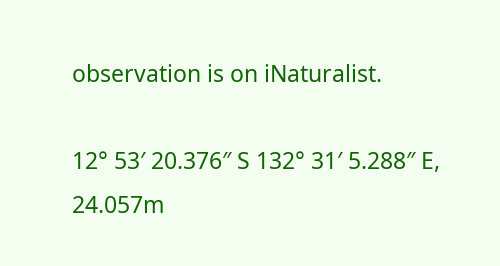observation is on iNaturalist.

12° 53′ 20.376″ S 132° 31′ 5.288″ E, 24.057m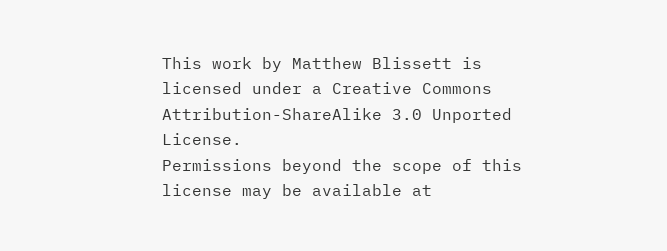This work by Matthew Blissett is licensed under a Creative Commons Attribution-ShareAlike 3.0 Unported License.
Permissions beyond the scope of this license may be available at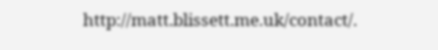http://matt.blissett.me.uk/contact/.